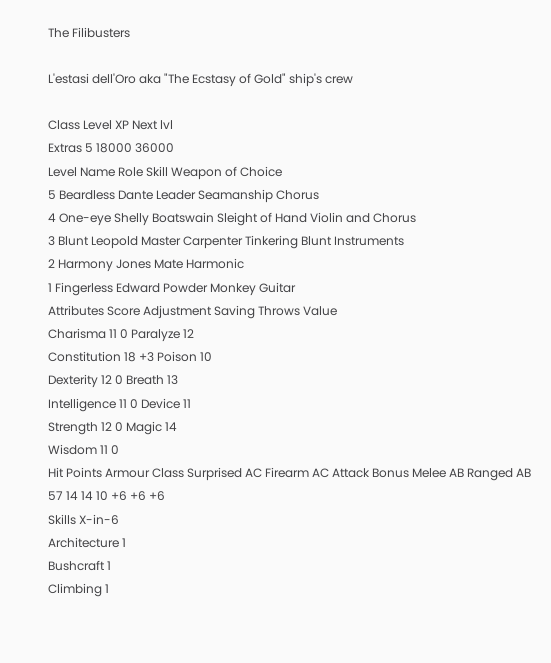The Filibusters

L'estasi dell'Oro aka "The Ecstasy of Gold" ship's crew

Class Level XP Next lvl
Extras 5 18000 36000
Level Name Role Skill Weapon of Choice
5 Beardless Dante Leader Seamanship Chorus
4 One-eye Shelly Boatswain Sleight of Hand Violin and Chorus
3 Blunt Leopold Master Carpenter Tinkering Blunt Instruments
2 Harmony Jones Mate Harmonic
1 Fingerless Edward Powder Monkey Guitar
Attributes Score Adjustment Saving Throws Value
Charisma 11 0 Paralyze 12
Constitution 18 +3 Poison 10
Dexterity 12 0 Breath 13
Intelligence 11 0 Device 11
Strength 12 0 Magic 14
Wisdom 11 0
Hit Points Armour Class Surprised AC Firearm AC Attack Bonus Melee AB Ranged AB
57 14 14 10 +6 +6 +6
Skills X-in-6
Architecture 1
Bushcraft 1
Climbing 1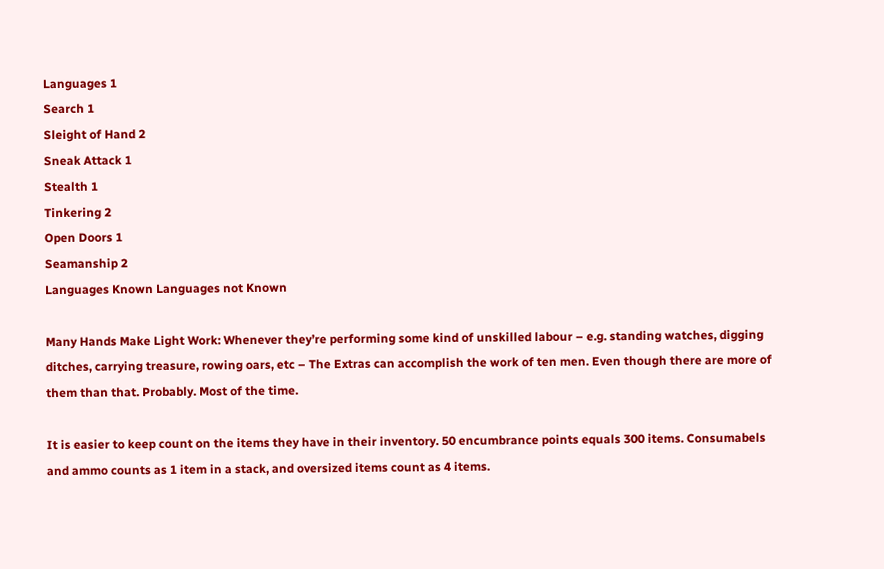Languages 1
Search 1
Sleight of Hand 2
Sneak Attack 1
Stealth 1
Tinkering 2
Open Doors 1
Seamanship 2
Languages Known Languages not Known

Many Hands Make Light Work: Whenever they’re performing some kind of unskilled labour – e.g. standing watches, digging ditches, carrying treasure, rowing oars, etc – The Extras can accomplish the work of ten men. Even though there are more of them than that. Probably. Most of the time.

It is easier to keep count on the items they have in their inventory. 50 encumbrance points equals 300 items. Consumabels and ammo counts as 1 item in a stack, and oversized items count as 4 items.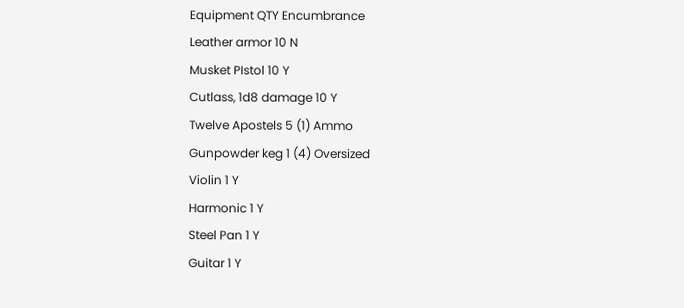Equipment QTY Encumbrance
Leather armor 10 N
Musket PIstol 10 Y
Cutlass, 1d8 damage 10 Y
Twelve Apostels 5 (1) Ammo
Gunpowder keg 1 (4) Oversized
Violin 1 Y
Harmonic 1 Y
Steel Pan 1 Y
Guitar 1 Y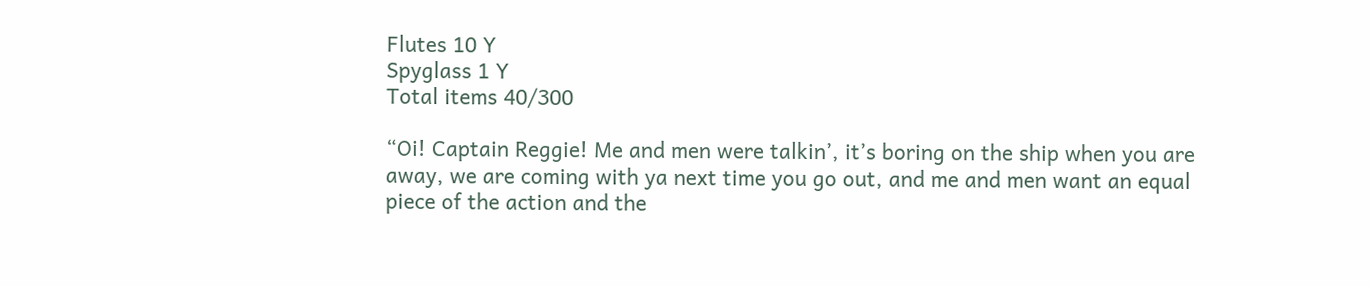Flutes 10 Y
Spyglass 1 Y
Total items 40/300

“Oi! Captain Reggie! Me and men were talkin’, it’s boring on the ship when you are away, we are coming with ya next time you go out, and me and men want an equal piece of the action and the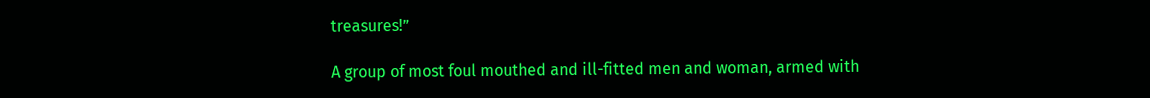treasures!”

A group of most foul mouthed and ill-fitted men and woman, armed with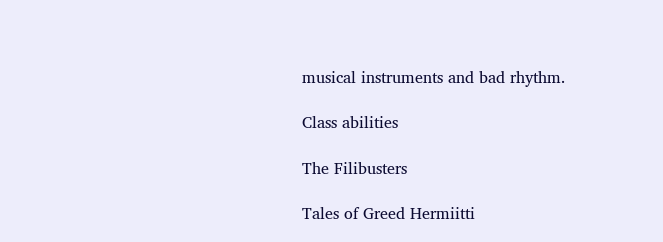musical instruments and bad rhythm.

Class abilities

The Filibusters

Tales of Greed Hermiitti